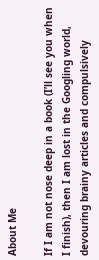About Me

If I am not nose deep in a book (I’ll see you when I finish), then I am lost in the Googling world, devouring brainy articles and compulsively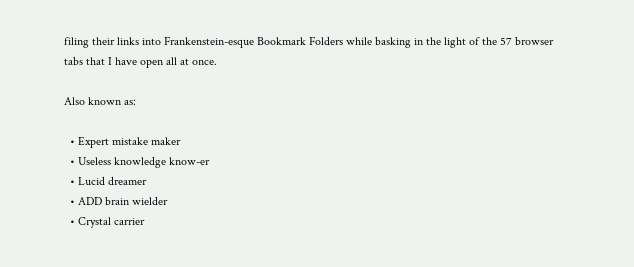filing their links into Frankenstein-esque Bookmark Folders while basking in the light of the 57 browser tabs that I have open all at once.

Also known as:

  • Expert mistake maker
  • Useless knowledge know-er
  • Lucid dreamer
  • ADD brain wielder
  • Crystal carrier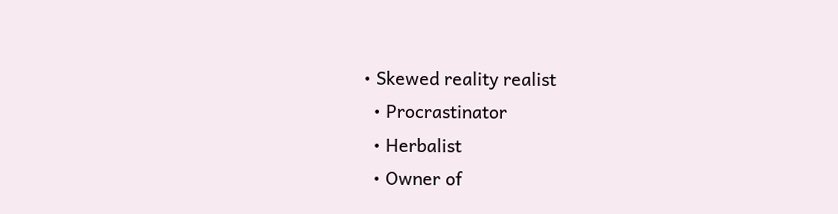• Skewed reality realist
  • Procrastinator
  • Herbalist
  • Owner of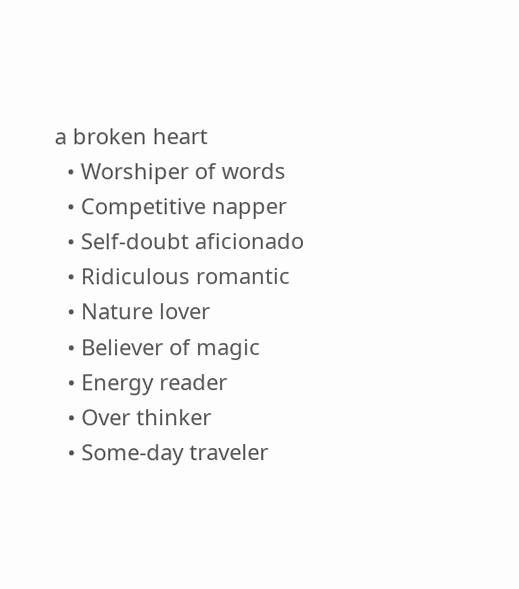a broken heart
  • Worshiper of words
  • Competitive napper
  • Self-doubt aficionado
  • Ridiculous romantic
  • Nature lover
  • Believer of magic
  • Energy reader
  • Over thinker
  • Some-day traveler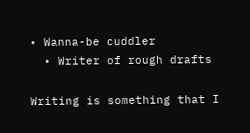• Wanna-be cuddler
  • Writer of rough drafts

Writing is something that I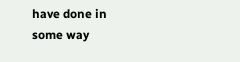have done in some way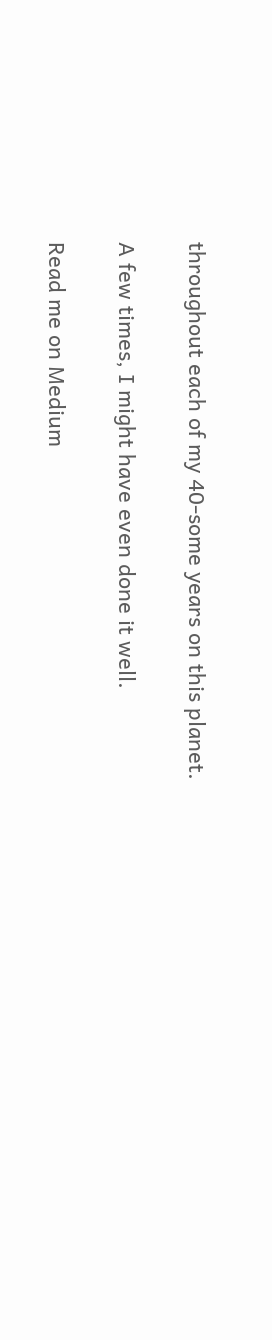throughout each of my 40-some years on this planet.

A few times, I might have even done it well.

Read me on Medium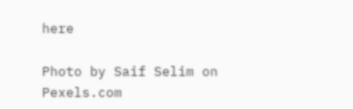here

Photo by Saif Selim on Pexels.com